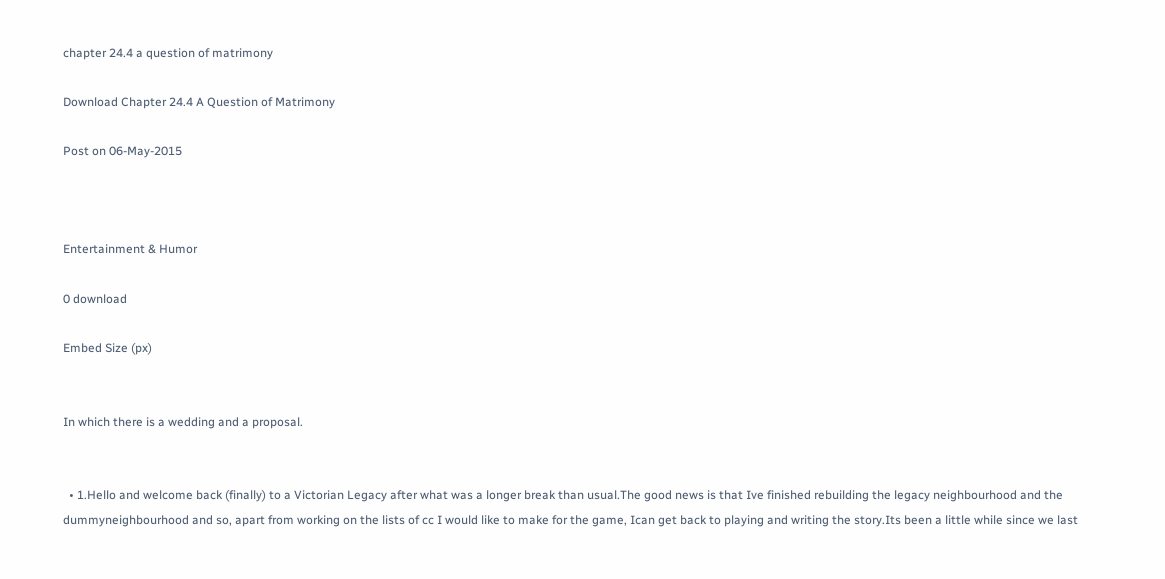chapter 24.4 a question of matrimony

Download Chapter 24.4 A Question of Matrimony

Post on 06-May-2015



Entertainment & Humor

0 download

Embed Size (px)


In which there is a wedding and a proposal.


  • 1.Hello and welcome back (finally) to a Victorian Legacy after what was a longer break than usual.The good news is that Ive finished rebuilding the legacy neighbourhood and the dummyneighbourhood and so, apart from working on the lists of cc I would like to make for the game, Ican get back to playing and writing the story.Its been a little while since we last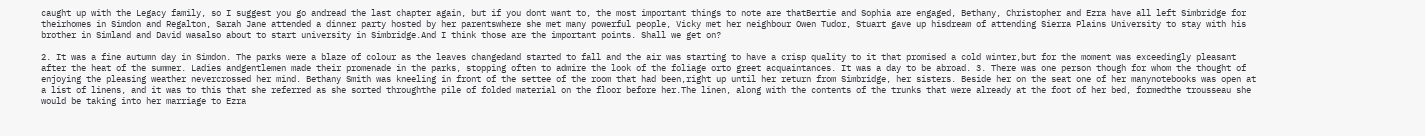caught up with the Legacy family, so I suggest you go andread the last chapter again, but if you dont want to, the most important things to note are thatBertie and Sophia are engaged, Bethany, Christopher and Ezra have all left Simbridge for theirhomes in Simdon and Regalton, Sarah Jane attended a dinner party hosted by her parentswhere she met many powerful people, Vicky met her neighbour Owen Tudor, Stuart gave up hisdream of attending Sierra Plains University to stay with his brother in Simland and David wasalso about to start university in Simbridge.And I think those are the important points. Shall we get on?

2. It was a fine autumn day in Simdon. The parks were a blaze of colour as the leaves changedand started to fall and the air was starting to have a crisp quality to it that promised a cold winter,but for the moment was exceedingly pleasant after the heat of the summer. Ladies andgentlemen made their promenade in the parks, stopping often to admire the look of the foliage orto greet acquaintances. It was a day to be abroad. 3. There was one person though for whom the thought of enjoying the pleasing weather nevercrossed her mind. Bethany Smith was kneeling in front of the settee of the room that had been,right up until her return from Simbridge, her sisters. Beside her on the seat one of her manynotebooks was open at a list of linens, and it was to this that she referred as she sorted throughthe pile of folded material on the floor before her.The linen, along with the contents of the trunks that were already at the foot of her bed, formedthe trousseau she would be taking into her marriage to Ezra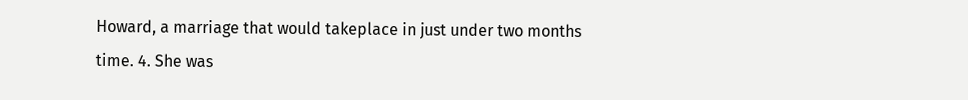Howard, a marriage that would takeplace in just under two months time. 4. She was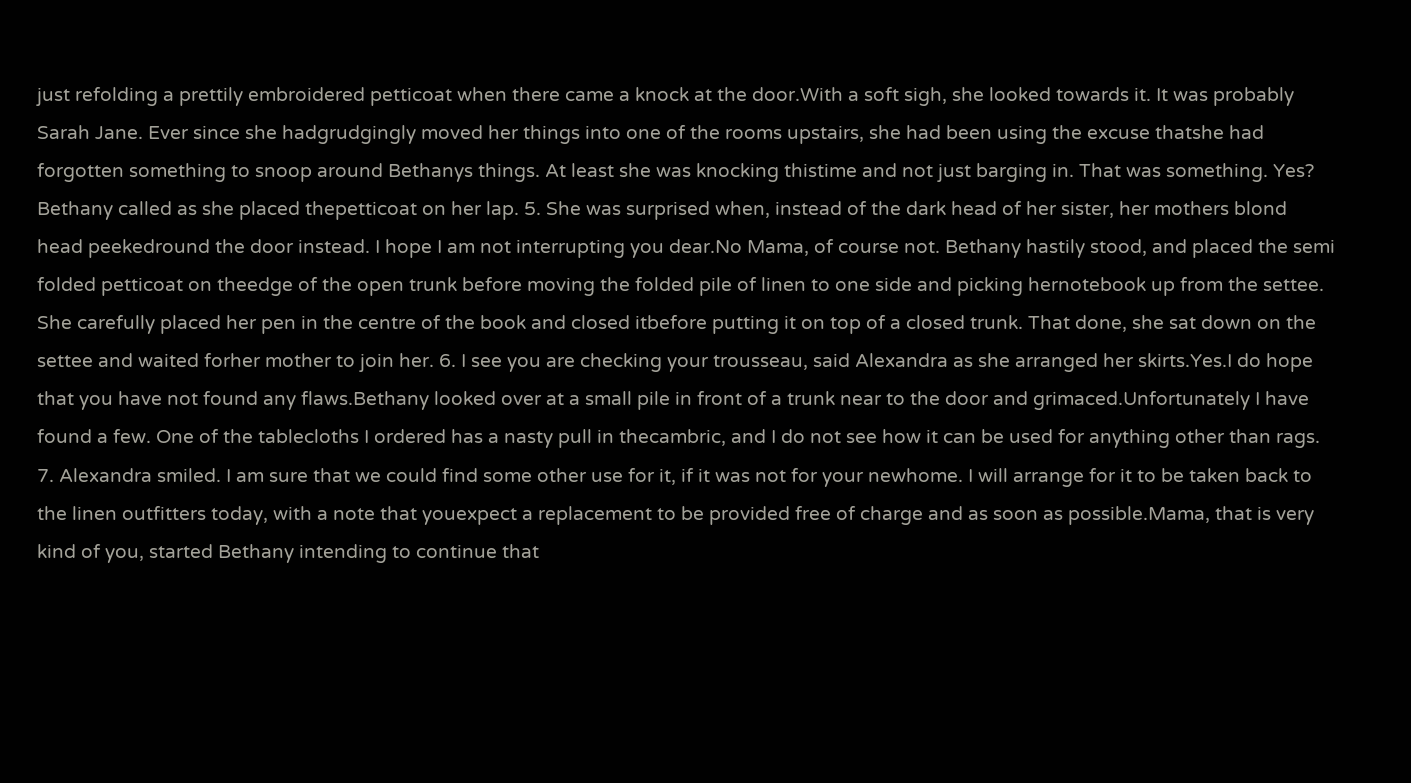just refolding a prettily embroidered petticoat when there came a knock at the door.With a soft sigh, she looked towards it. It was probably Sarah Jane. Ever since she hadgrudgingly moved her things into one of the rooms upstairs, she had been using the excuse thatshe had forgotten something to snoop around Bethanys things. At least she was knocking thistime and not just barging in. That was something. Yes? Bethany called as she placed thepetticoat on her lap. 5. She was surprised when, instead of the dark head of her sister, her mothers blond head peekedround the door instead. I hope I am not interrupting you dear.No Mama, of course not. Bethany hastily stood, and placed the semi folded petticoat on theedge of the open trunk before moving the folded pile of linen to one side and picking hernotebook up from the settee. She carefully placed her pen in the centre of the book and closed itbefore putting it on top of a closed trunk. That done, she sat down on the settee and waited forher mother to join her. 6. I see you are checking your trousseau, said Alexandra as she arranged her skirts.Yes.I do hope that you have not found any flaws.Bethany looked over at a small pile in front of a trunk near to the door and grimaced.Unfortunately I have found a few. One of the tablecloths I ordered has a nasty pull in thecambric, and I do not see how it can be used for anything other than rags. 7. Alexandra smiled. I am sure that we could find some other use for it, if it was not for your newhome. I will arrange for it to be taken back to the linen outfitters today, with a note that youexpect a replacement to be provided free of charge and as soon as possible.Mama, that is very kind of you, started Bethany intending to continue that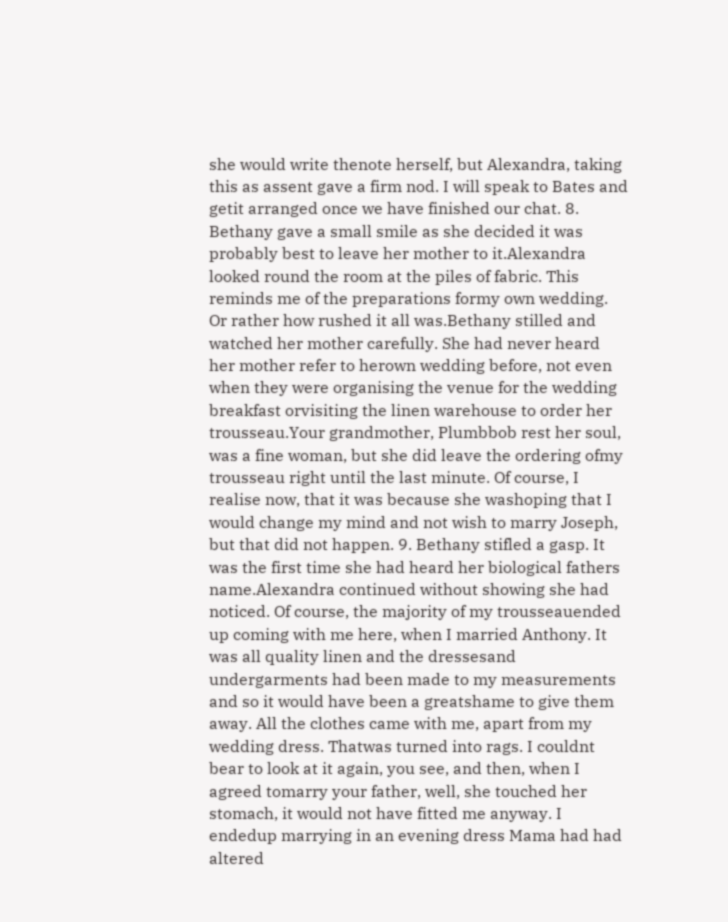she would write thenote herself, but Alexandra, taking this as assent gave a firm nod. I will speak to Bates and getit arranged once we have finished our chat. 8. Bethany gave a small smile as she decided it was probably best to leave her mother to it.Alexandra looked round the room at the piles of fabric. This reminds me of the preparations formy own wedding. Or rather how rushed it all was.Bethany stilled and watched her mother carefully. She had never heard her mother refer to herown wedding before, not even when they were organising the venue for the wedding breakfast orvisiting the linen warehouse to order her trousseau.Your grandmother, Plumbbob rest her soul, was a fine woman, but she did leave the ordering ofmy trousseau right until the last minute. Of course, I realise now, that it was because she washoping that I would change my mind and not wish to marry Joseph, but that did not happen. 9. Bethany stifled a gasp. It was the first time she had heard her biological fathers name.Alexandra continued without showing she had noticed. Of course, the majority of my trousseauended up coming with me here, when I married Anthony. It was all quality linen and the dressesand undergarments had been made to my measurements and so it would have been a greatshame to give them away. All the clothes came with me, apart from my wedding dress. Thatwas turned into rags. I couldnt bear to look at it again, you see, and then, when I agreed tomarry your father, well, she touched her stomach, it would not have fitted me anyway. I endedup marrying in an evening dress Mama had had altered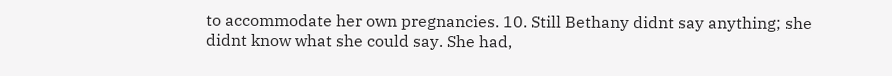to accommodate her own pregnancies. 10. Still Bethany didnt say anything; she didnt know what she could say. She had,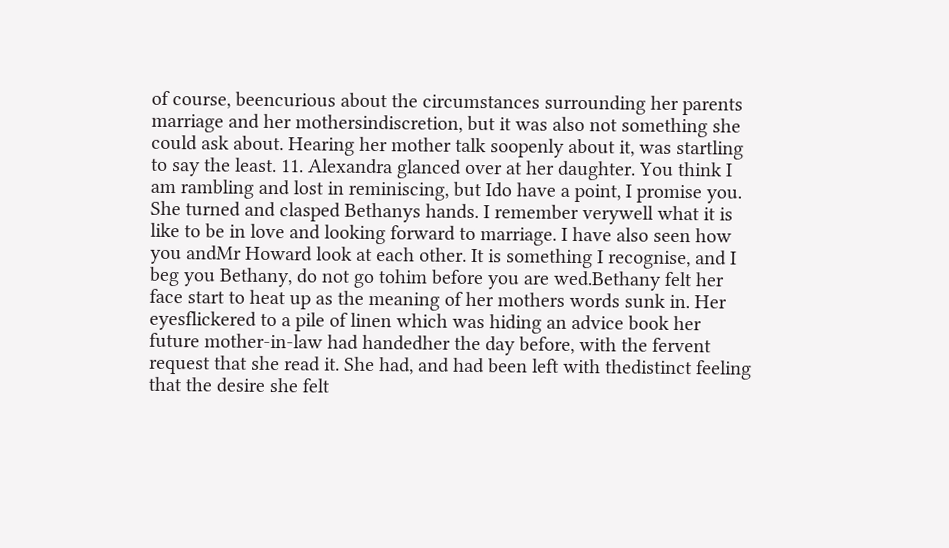of course, beencurious about the circumstances surrounding her parents marriage and her mothersindiscretion, but it was also not something she could ask about. Hearing her mother talk soopenly about it, was startling to say the least. 11. Alexandra glanced over at her daughter. You think I am rambling and lost in reminiscing, but Ido have a point, I promise you. She turned and clasped Bethanys hands. I remember verywell what it is like to be in love and looking forward to marriage. I have also seen how you andMr Howard look at each other. It is something I recognise, and I beg you Bethany, do not go tohim before you are wed.Bethany felt her face start to heat up as the meaning of her mothers words sunk in. Her eyesflickered to a pile of linen which was hiding an advice book her future mother-in-law had handedher the day before, with the fervent request that she read it. She had, and had been left with thedistinct feeling that the desire she felt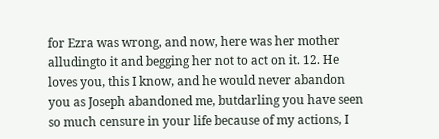for Ezra was wrong, and now, here was her mother alludingto it and begging her not to act on it. 12. He loves you, this I know, and he would never abandon you as Joseph abandoned me, butdarling you have seen so much censure in your life because of my actions, I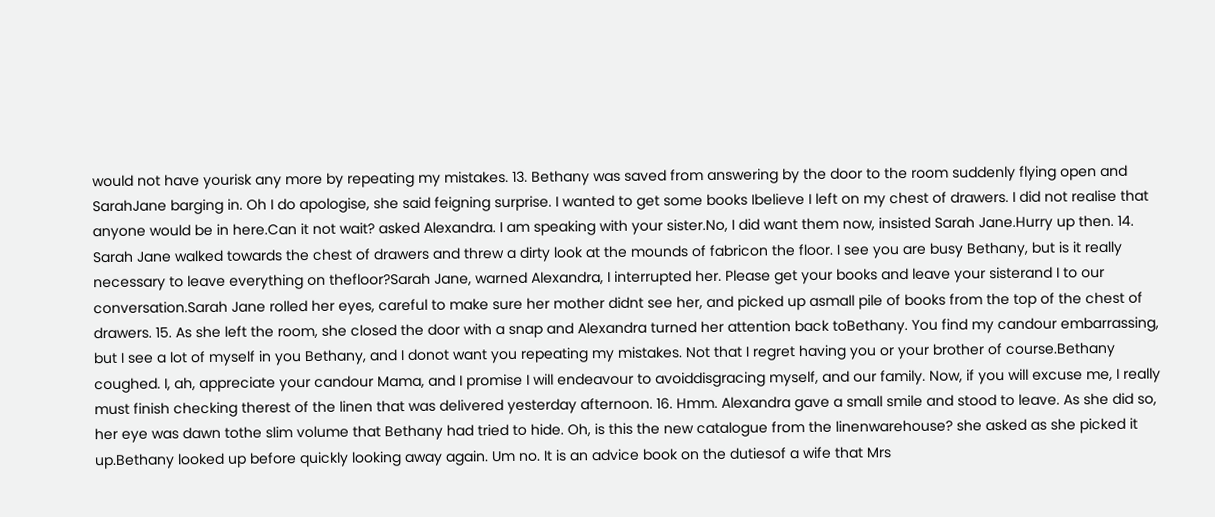would not have yourisk any more by repeating my mistakes. 13. Bethany was saved from answering by the door to the room suddenly flying open and SarahJane barging in. Oh I do apologise, she said feigning surprise. I wanted to get some books Ibelieve I left on my chest of drawers. I did not realise that anyone would be in here.Can it not wait? asked Alexandra. I am speaking with your sister.No, I did want them now, insisted Sarah Jane.Hurry up then. 14. Sarah Jane walked towards the chest of drawers and threw a dirty look at the mounds of fabricon the floor. I see you are busy Bethany, but is it really necessary to leave everything on thefloor?Sarah Jane, warned Alexandra, I interrupted her. Please get your books and leave your sisterand I to our conversation.Sarah Jane rolled her eyes, careful to make sure her mother didnt see her, and picked up asmall pile of books from the top of the chest of drawers. 15. As she left the room, she closed the door with a snap and Alexandra turned her attention back toBethany. You find my candour embarrassing, but I see a lot of myself in you Bethany, and I donot want you repeating my mistakes. Not that I regret having you or your brother of course.Bethany coughed. I, ah, appreciate your candour Mama, and I promise I will endeavour to avoiddisgracing myself, and our family. Now, if you will excuse me, I really must finish checking therest of the linen that was delivered yesterday afternoon. 16. Hmm. Alexandra gave a small smile and stood to leave. As she did so, her eye was dawn tothe slim volume that Bethany had tried to hide. Oh, is this the new catalogue from the linenwarehouse? she asked as she picked it up.Bethany looked up before quickly looking away again. Um no. It is an advice book on the dutiesof a wife that Mrs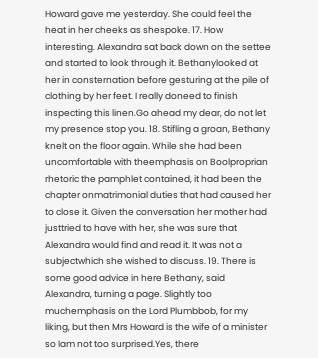Howard gave me yesterday. She could feel the heat in her cheeks as shespoke. 17. How interesting. Alexandra sat back down on the settee and started to look through it. Bethanylooked at her in consternation before gesturing at the pile of clothing by her feet. I really doneed to finish inspecting this linen.Go ahead my dear, do not let my presence stop you. 18. Stifling a groan, Bethany knelt on the floor again. While she had been uncomfortable with theemphasis on Boolproprian rhetoric the pamphlet contained, it had been the chapter onmatrimonial duties that had caused her to close it. Given the conversation her mother had justtried to have with her, she was sure that Alexandra would find and read it. It was not a subjectwhich she wished to discuss. 19. There is some good advice in here Bethany, said Alexandra, turning a page. Slightly too muchemphasis on the Lord Plumbbob, for my liking, but then Mrs Howard is the wife of a minister so Iam not too surprised.Yes, there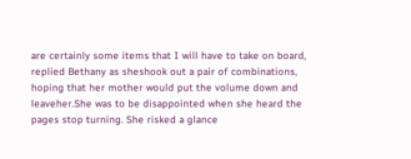are certainly some items that I will have to take on board, replied Bethany as sheshook out a pair of combinations, hoping that her mother would put the volume down and leaveher.She was to be disappointed when she heard the pages stop turning. She risked a glance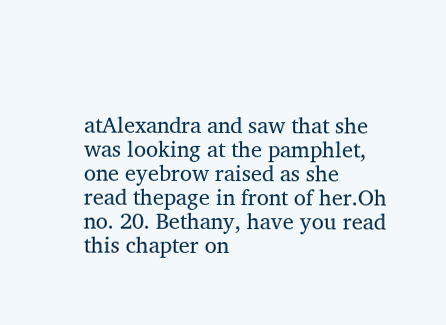atAlexandra and saw that she was looking at the pamphlet, one eyebrow raised as she read thepage in front of her.Oh no. 20. Bethany, have you read this chapter on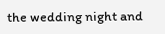the wedding night and